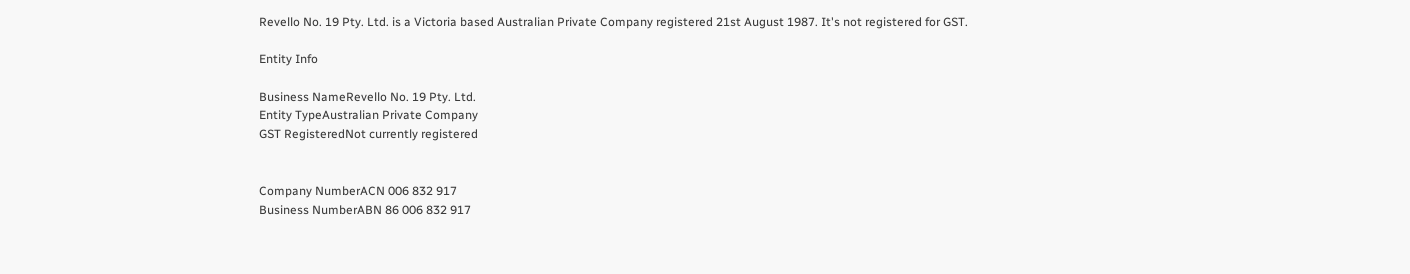Revello No. 19 Pty. Ltd. is a Victoria based Australian Private Company registered 21st August 1987. It's not registered for GST.

Entity Info

Business NameRevello No. 19 Pty. Ltd.
Entity TypeAustralian Private Company
GST RegisteredNot currently registered


Company NumberACN 006 832 917
Business NumberABN 86 006 832 917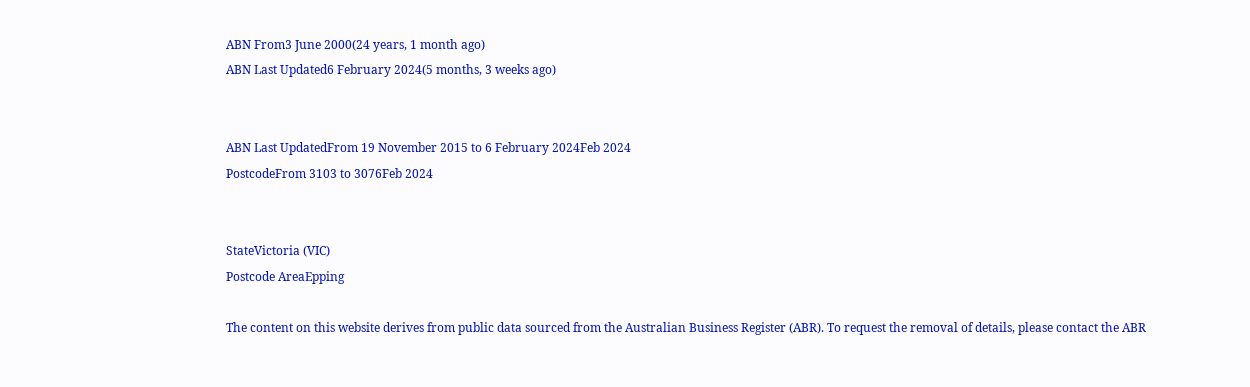ABN From3 June 2000(24 years, 1 month ago)
ABN Last Updated6 February 2024(5 months, 3 weeks ago)


ABN Last UpdatedFrom 19 November 2015 to 6 February 2024Feb 2024
PostcodeFrom 3103 to 3076Feb 2024


StateVictoria (VIC)
Postcode AreaEpping

The content on this website derives from public data sourced from the Australian Business Register (ABR). To request the removal of details, please contact the ABR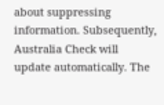about suppressing information. Subsequently, Australia Check will update automatically. The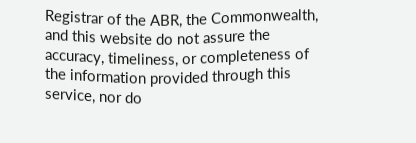Registrar of the ABR, the Commonwealth, and this website do not assure the accuracy, timeliness, or completeness of the information provided through this service, nor do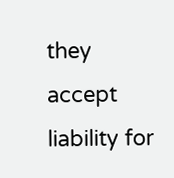they accept liability for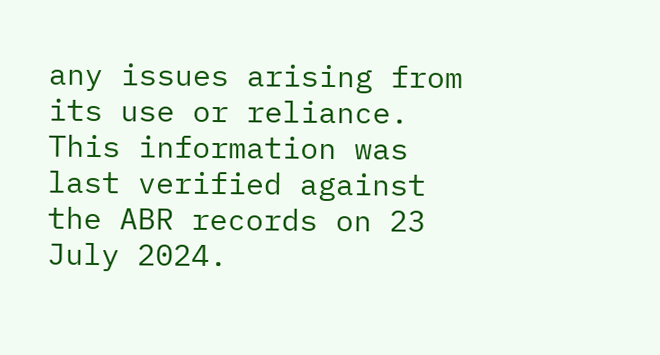any issues arising from its use or reliance. This information was last verified against the ABR records on 23 July 2024.